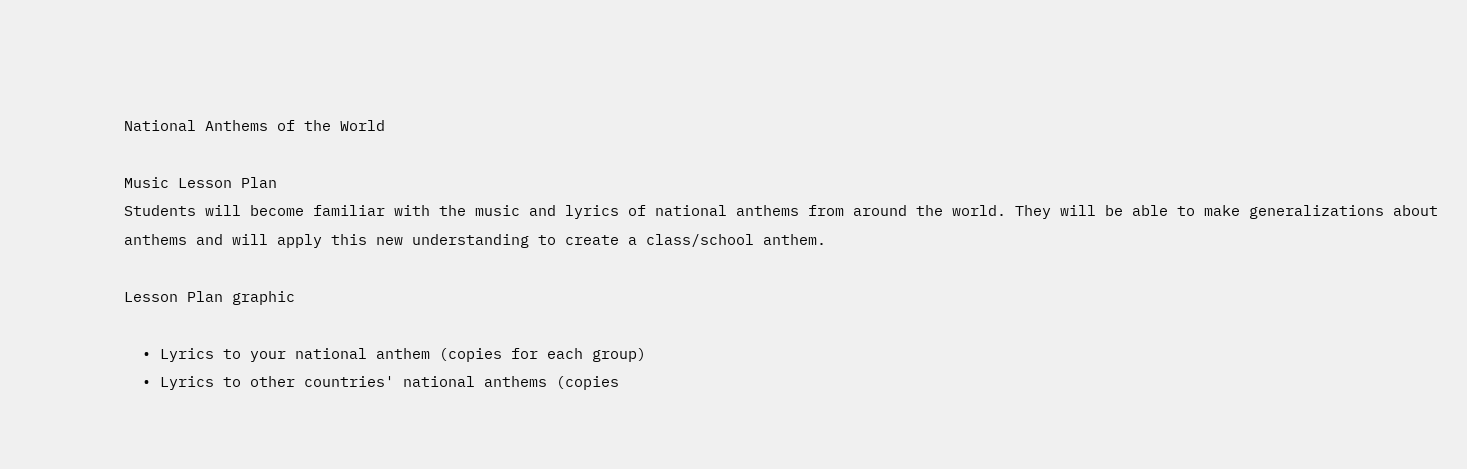National Anthems of the World

Music Lesson Plan
Students will become familiar with the music and lyrics of national anthems from around the world. They will be able to make generalizations about anthems and will apply this new understanding to create a class/school anthem.

Lesson Plan graphic

  • Lyrics to your national anthem (copies for each group)
  • Lyrics to other countries' national anthems (copies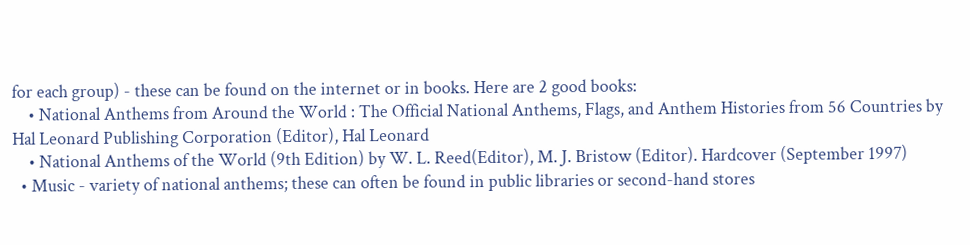for each group) - these can be found on the internet or in books. Here are 2 good books:
    • National Anthems from Around the World : The Official National Anthems, Flags, and Anthem Histories from 56 Countries by Hal Leonard Publishing Corporation (Editor), Hal Leonard
    • National Anthems of the World (9th Edition) by W. L. Reed(Editor), M. J. Bristow (Editor). Hardcover (September 1997)
  • Music - variety of national anthems; these can often be found in public libraries or second-hand stores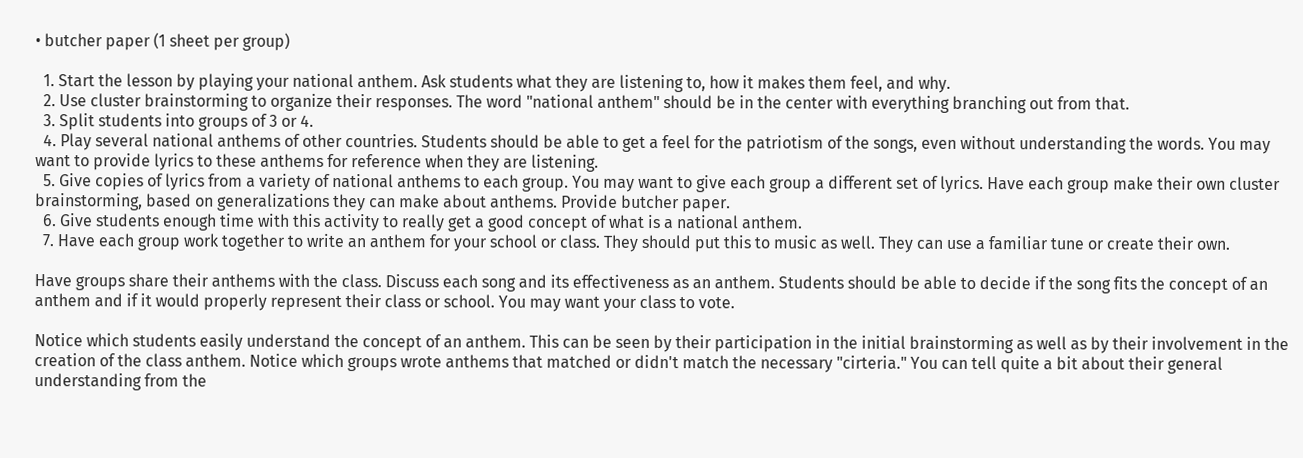• butcher paper (1 sheet per group)

  1. Start the lesson by playing your national anthem. Ask students what they are listening to, how it makes them feel, and why.
  2. Use cluster brainstorming to organize their responses. The word "national anthem" should be in the center with everything branching out from that.
  3. Split students into groups of 3 or 4.
  4. Play several national anthems of other countries. Students should be able to get a feel for the patriotism of the songs, even without understanding the words. You may want to provide lyrics to these anthems for reference when they are listening.
  5. Give copies of lyrics from a variety of national anthems to each group. You may want to give each group a different set of lyrics. Have each group make their own cluster brainstorming, based on generalizations they can make about anthems. Provide butcher paper.
  6. Give students enough time with this activity to really get a good concept of what is a national anthem.
  7. Have each group work together to write an anthem for your school or class. They should put this to music as well. They can use a familiar tune or create their own.

Have groups share their anthems with the class. Discuss each song and its effectiveness as an anthem. Students should be able to decide if the song fits the concept of an anthem and if it would properly represent their class or school. You may want your class to vote.

Notice which students easily understand the concept of an anthem. This can be seen by their participation in the initial brainstorming as well as by their involvement in the creation of the class anthem. Notice which groups wrote anthems that matched or didn't match the necessary "cirteria." You can tell quite a bit about their general understanding from the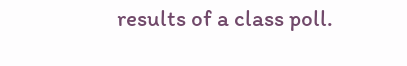results of a class poll.